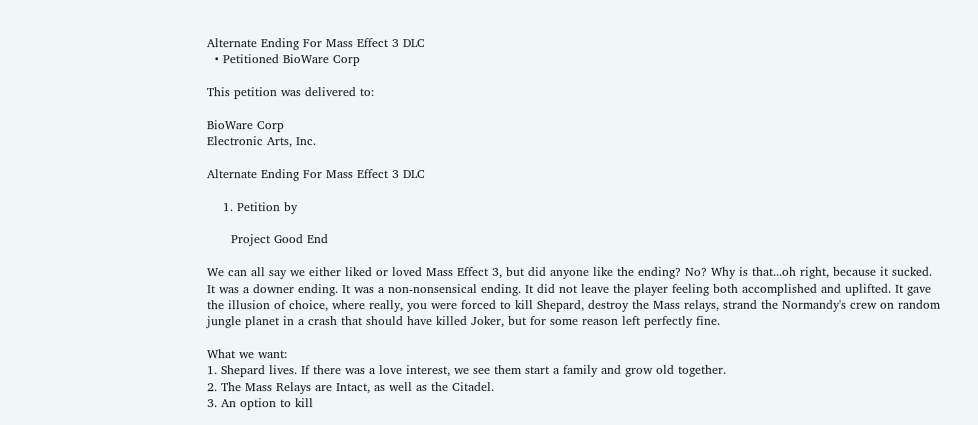Alternate Ending For Mass Effect 3 DLC
  • Petitioned BioWare Corp

This petition was delivered to:

BioWare Corp
Electronic Arts, Inc.

Alternate Ending For Mass Effect 3 DLC

    1. Petition by

      Project Good End

We can all say we either liked or loved Mass Effect 3, but did anyone like the ending? No? Why is that...oh right, because it sucked. It was a downer ending. It was a non-nonsensical ending. It did not leave the player feeling both accomplished and uplifted. It gave the illusion of choice, where really, you were forced to kill Shepard, destroy the Mass relays, strand the Normandy's crew on random jungle planet in a crash that should have killed Joker, but for some reason left perfectly fine.

What we want:
1. Shepard lives. If there was a love interest, we see them start a family and grow old together.
2. The Mass Relays are Intact, as well as the Citadel.
3. An option to kill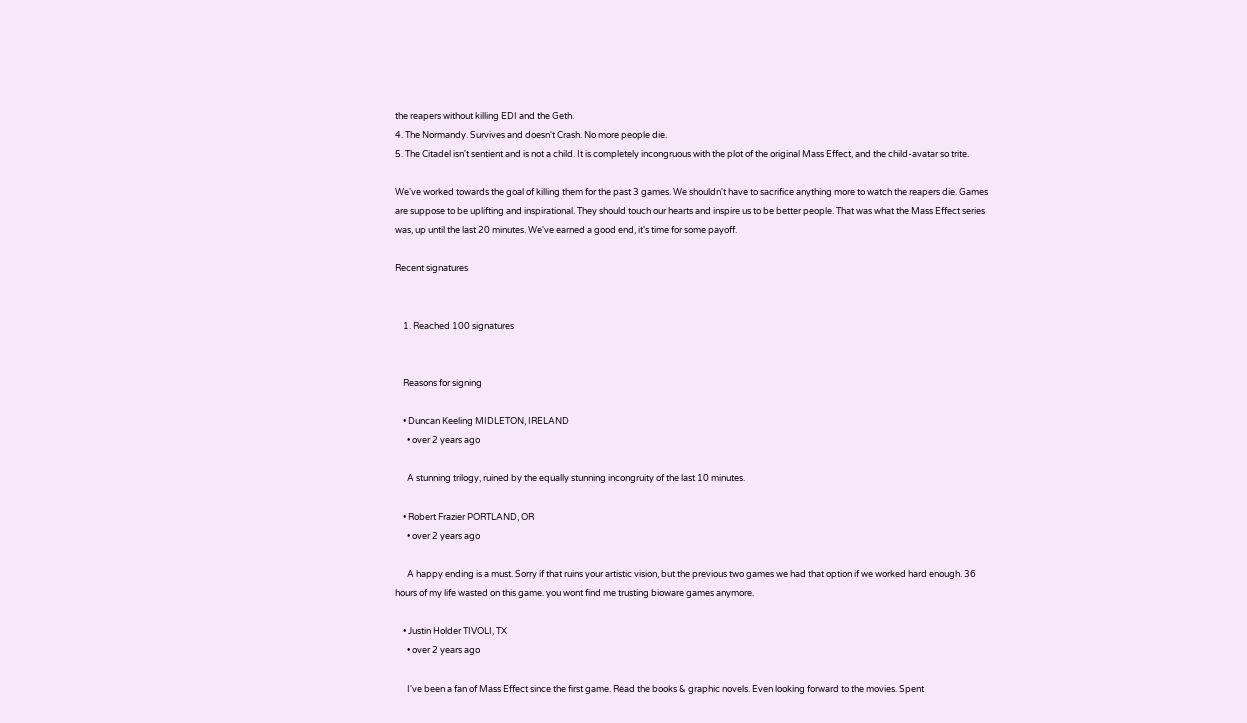the reapers without killing EDI and the Geth.
4. The Normandy. Survives and doesn't Crash. No more people die.
5. The Citadel isn't sentient and is not a child. It is completely incongruous with the plot of the original Mass Effect, and the child-avatar so trite.

We've worked towards the goal of killing them for the past 3 games. We shouldn't have to sacrifice anything more to watch the reapers die. Games are suppose to be uplifting and inspirational. They should touch our hearts and inspire us to be better people. That was what the Mass Effect series was, up until the last 20 minutes. We've earned a good end, it's time for some payoff.

Recent signatures


    1. Reached 100 signatures


    Reasons for signing

    • Duncan Keeling MIDLETON, IRELAND
      • over 2 years ago

      A stunning trilogy, ruined by the equally stunning incongruity of the last 10 minutes.

    • Robert Frazier PORTLAND, OR
      • over 2 years ago

      A happy ending is a must. Sorry if that ruins your artistic vision, but the previous two games we had that option if we worked hard enough. 36 hours of my life wasted on this game. you wont find me trusting bioware games anymore.

    • Justin Holder TIVOLI, TX
      • over 2 years ago

      I've been a fan of Mass Effect since the first game. Read the books & graphic novels. Even looking forward to the movies. Spent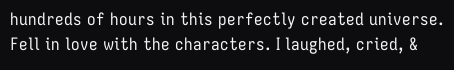hundreds of hours in this perfectly created universe. Fell in love with the characters. I laughed, cried, &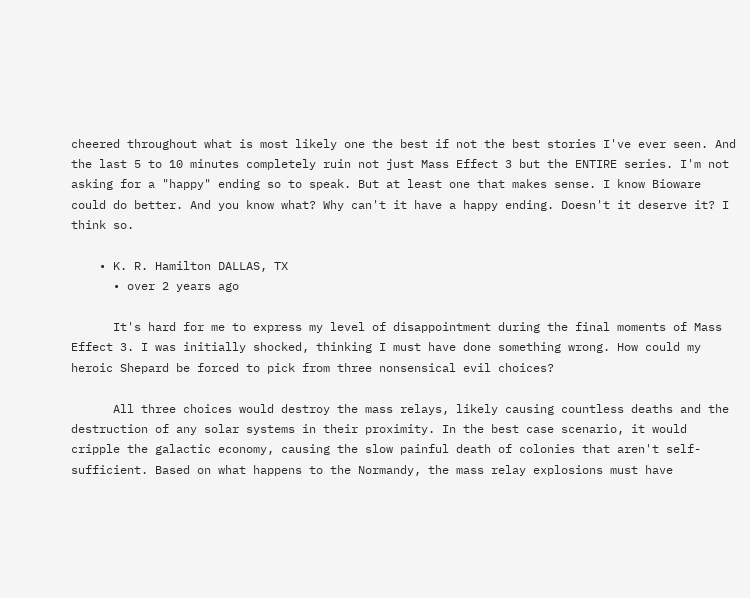cheered throughout what is most likely one the best if not the best stories I've ever seen. And the last 5 to 10 minutes completely ruin not just Mass Effect 3 but the ENTIRE series. I'm not asking for a "happy" ending so to speak. But at least one that makes sense. I know Bioware could do better. And you know what? Why can't it have a happy ending. Doesn't it deserve it? I think so.

    • K. R. Hamilton DALLAS, TX
      • over 2 years ago

      It's hard for me to express my level of disappointment during the final moments of Mass Effect 3. I was initially shocked, thinking I must have done something wrong. How could my heroic Shepard be forced to pick from three nonsensical evil choices?

      All three choices would destroy the mass relays, likely causing countless deaths and the destruction of any solar systems in their proximity. In the best case scenario, it would cripple the galactic economy, causing the slow painful death of colonies that aren't self-sufficient. Based on what happens to the Normandy, the mass relay explosions must have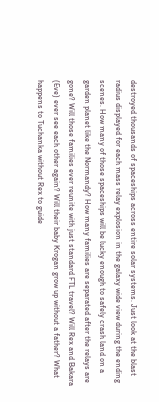destroyed thousands of spaceships across entire solar systems. Just look at the blast radius displayed for each mass relay explosion in the galaxy wide view during the ending scenes. How many of those spaceships will be lucky enough to safely crash land on a garden planet like the Normandy? How many families are separated after the relays are gone? Will those families ever reunite with just standard FTL travel? Will Rex and Bakara (Eve) ever see each other again? Will their baby Krogan grow up without a father? What happens to Tuchanka without Rex to guide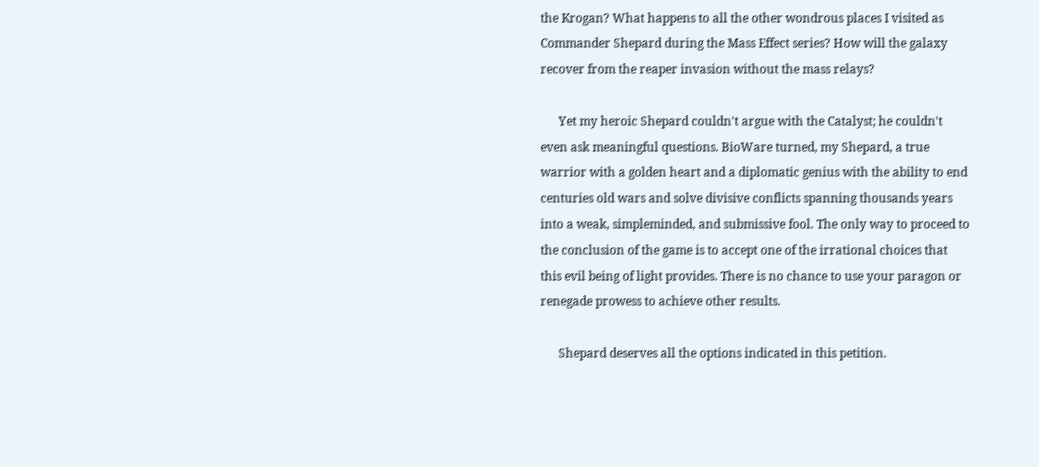the Krogan? What happens to all the other wondrous places I visited as Commander Shepard during the Mass Effect series? How will the galaxy recover from the reaper invasion without the mass relays?

      Yet my heroic Shepard couldn't argue with the Catalyst; he couldn't even ask meaningful questions. BioWare turned, my Shepard, a true warrior with a golden heart and a diplomatic genius with the ability to end centuries old wars and solve divisive conflicts spanning thousands years into a weak, simpleminded, and submissive fool. The only way to proceed to the conclusion of the game is to accept one of the irrational choices that this evil being of light provides. There is no chance to use your paragon or renegade prowess to achieve other results.

      Shepard deserves all the options indicated in this petition.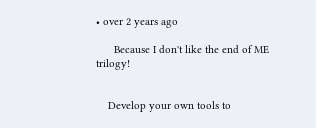• over 2 years ago

      Because I don't like the end of ME trilogy!


    Develop your own tools to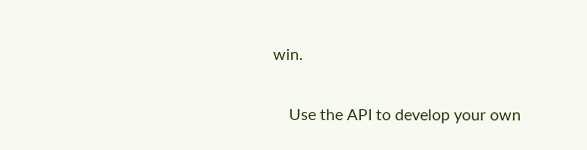win.

    Use the API to develop your own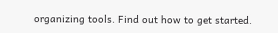organizing tools. Find out how to get started.